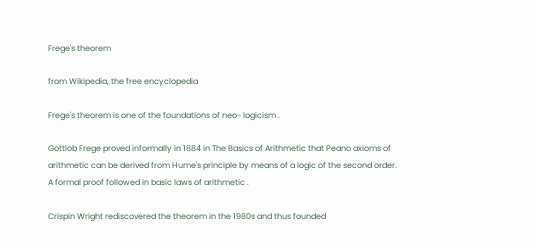Frege's theorem

from Wikipedia, the free encyclopedia

Frege's theorem is one of the foundations of neo- logicism .

Gottlob Frege proved informally in 1884 in The Basics of Arithmetic that Peano axioms of arithmetic can be derived from Hume's principle by means of a logic of the second order. A formal proof followed in basic laws of arithmetic .

Crispin Wright rediscovered the theorem in the 1980s and thus founded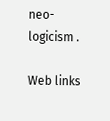neo- logicism .

Web links